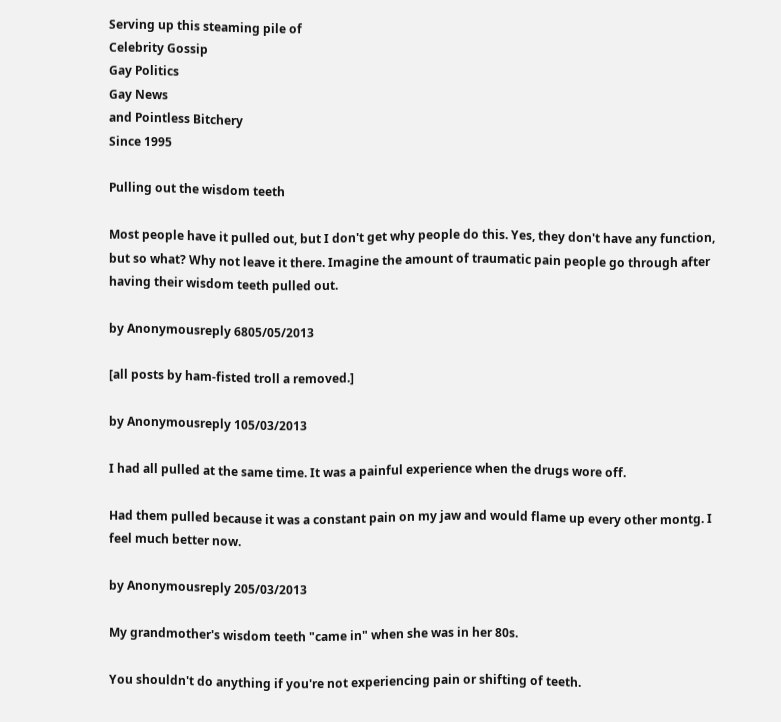Serving up this steaming pile of
Celebrity Gossip
Gay Politics
Gay News
and Pointless Bitchery
Since 1995

Pulling out the wisdom teeth

Most people have it pulled out, but I don't get why people do this. Yes, they don't have any function, but so what? Why not leave it there. Imagine the amount of traumatic pain people go through after having their wisdom teeth pulled out.

by Anonymousreply 6805/05/2013

[all posts by ham-fisted troll a removed.]

by Anonymousreply 105/03/2013

I had all pulled at the same time. It was a painful experience when the drugs wore off.

Had them pulled because it was a constant pain on my jaw and would flame up every other montg. I feel much better now.

by Anonymousreply 205/03/2013

My grandmother's wisdom teeth "came in" when she was in her 80s.

You shouldn't do anything if you're not experiencing pain or shifting of teeth.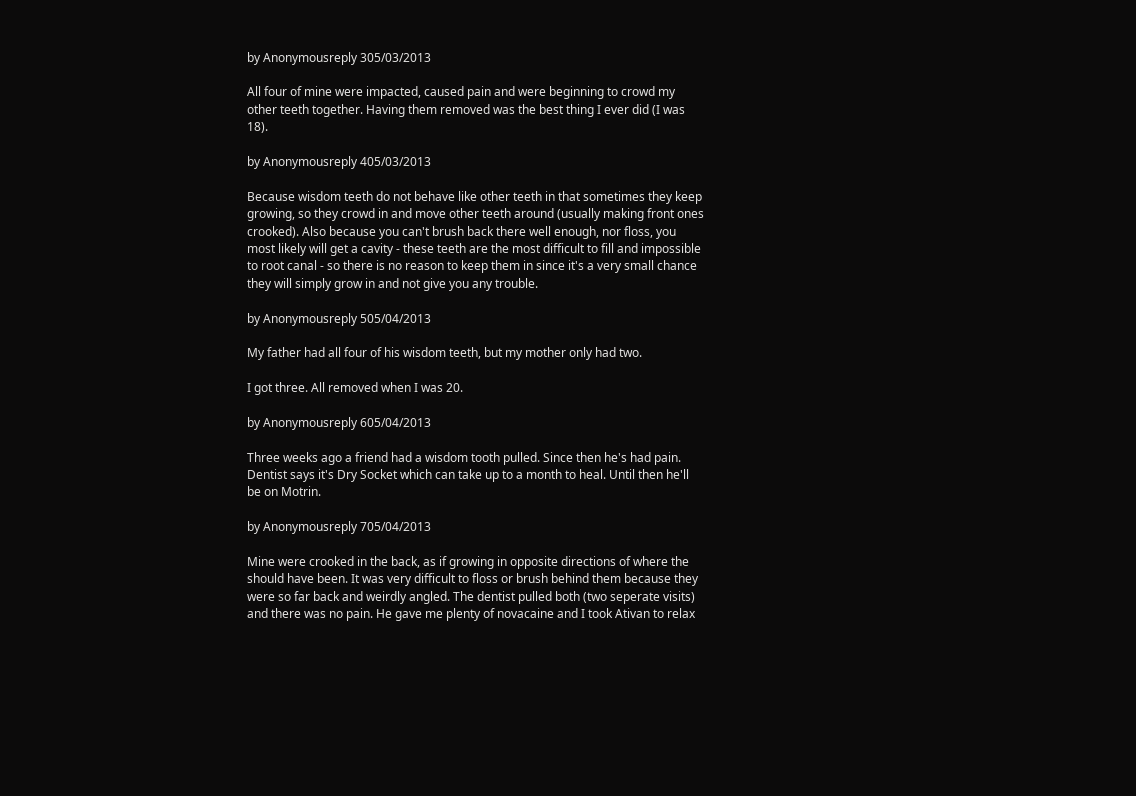by Anonymousreply 305/03/2013

All four of mine were impacted, caused pain and were beginning to crowd my other teeth together. Having them removed was the best thing I ever did (I was 18).

by Anonymousreply 405/03/2013

Because wisdom teeth do not behave like other teeth in that sometimes they keep growing, so they crowd in and move other teeth around (usually making front ones crooked). Also because you can't brush back there well enough, nor floss, you most likely will get a cavity - these teeth are the most difficult to fill and impossible to root canal - so there is no reason to keep them in since it's a very small chance they will simply grow in and not give you any trouble.

by Anonymousreply 505/04/2013

My father had all four of his wisdom teeth, but my mother only had two.

I got three. All removed when I was 20.

by Anonymousreply 605/04/2013

Three weeks ago a friend had a wisdom tooth pulled. Since then he's had pain. Dentist says it's Dry Socket which can take up to a month to heal. Until then he'll be on Motrin.

by Anonymousreply 705/04/2013

Mine were crooked in the back, as if growing in opposite directions of where the should have been. It was very difficult to floss or brush behind them because they were so far back and weirdly angled. The dentist pulled both (two seperate visits) and there was no pain. He gave me plenty of novacaine and I took Ativan to relax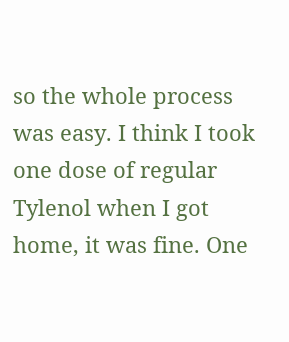so the whole process was easy. I think I took one dose of regular Tylenol when I got home, it was fine. One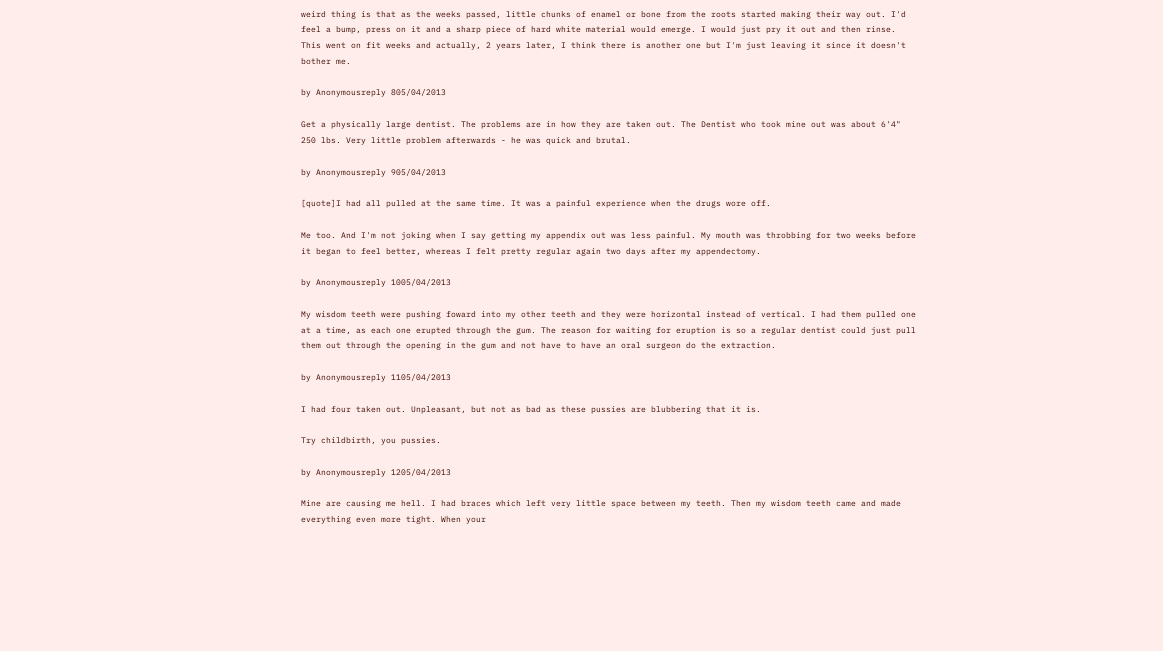weird thing is that as the weeks passed, little chunks of enamel or bone from the roots started making their way out. I'd feel a bump, press on it and a sharp piece of hard white material would emerge. I would just pry it out and then rinse. This went on fit weeks and actually, 2 years later, I think there is another one but I'm just leaving it since it doesn't bother me.

by Anonymousreply 805/04/2013

Get a physically large dentist. The problems are in how they are taken out. The Dentist who took mine out was about 6'4" 250 lbs. Very little problem afterwards - he was quick and brutal.

by Anonymousreply 905/04/2013

[quote]I had all pulled at the same time. It was a painful experience when the drugs wore off.

Me too. And I'm not joking when I say getting my appendix out was less painful. My mouth was throbbing for two weeks before it began to feel better, whereas I felt pretty regular again two days after my appendectomy.

by Anonymousreply 1005/04/2013

My wisdom teeth were pushing foward into my other teeth and they were horizontal instead of vertical. I had them pulled one at a time, as each one erupted through the gum. The reason for waiting for eruption is so a regular dentist could just pull them out through the opening in the gum and not have to have an oral surgeon do the extraction.

by Anonymousreply 1105/04/2013

I had four taken out. Unpleasant, but not as bad as these pussies are blubbering that it is.

Try childbirth, you pussies.

by Anonymousreply 1205/04/2013

Mine are causing me hell. I had braces which left very little space between my teeth. Then my wisdom teeth came and made everything even more tight. When your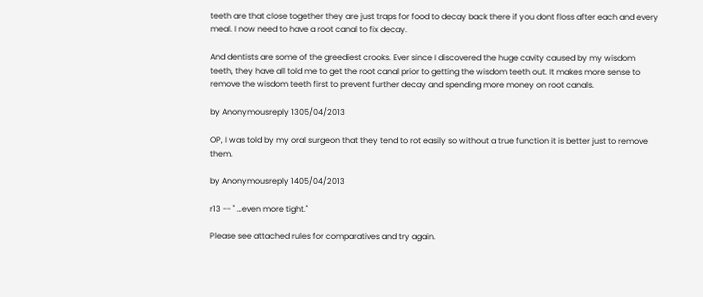teeth are that close together they are just traps for food to decay back there if you dont floss after each and every meal. I now need to have a root canal to fix decay.

And dentists are some of the greediest crooks. Ever since I discovered the huge cavity caused by my wisdom teeth, they have all told me to get the root canal prior to getting the wisdom teeth out. It makes more sense to remove the wisdom teeth first to prevent further decay and spending more money on root canals.

by Anonymousreply 1305/04/2013

OP, I was told by my oral surgeon that they tend to rot easily so without a true function it is better just to remove them.

by Anonymousreply 1405/04/2013

r13 -- " …even more tight."

Please see attached rules for comparatives and try again.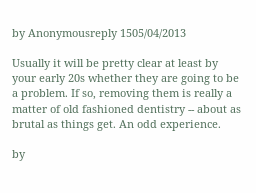by Anonymousreply 1505/04/2013

Usually it will be pretty clear at least by your early 20s whether they are going to be a problem. If so, removing them is really a matter of old fashioned dentistry -- about as brutal as things get. An odd experience.

by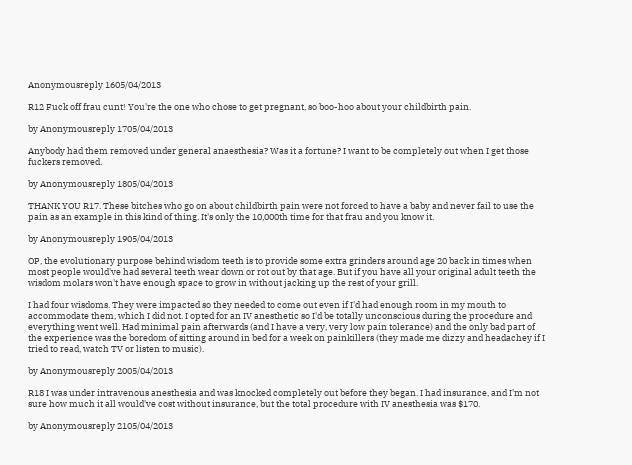Anonymousreply 1605/04/2013

R12 Fuck off frau cunt! You're the one who chose to get pregnant, so boo-hoo about your childbirth pain.

by Anonymousreply 1705/04/2013

Anybody had them removed under general anaesthesia? Was it a fortune? I want to be completely out when I get those fuckers removed.

by Anonymousreply 1805/04/2013

THANK YOU R17. These bitches who go on about childbirth pain were not forced to have a baby and never fail to use the pain as an example in this kind of thing. It's only the 10,000th time for that frau and you know it.

by Anonymousreply 1905/04/2013

OP, the evolutionary purpose behind wisdom teeth is to provide some extra grinders around age 20 back in times when most people would've had several teeth wear down or rot out by that age. But if you have all your original adult teeth the wisdom molars won't have enough space to grow in without jacking up the rest of your grill.

I had four wisdoms. They were impacted so they needed to come out even if I'd had enough room in my mouth to accommodate them, which I did not. I opted for an IV anesthetic so I'd be totally unconscious during the procedure and everything went well. Had minimal pain afterwards (and I have a very, very low pain tolerance) and the only bad part of the experience was the boredom of sitting around in bed for a week on painkillers (they made me dizzy and headachey if I tried to read, watch TV or listen to music).

by Anonymousreply 2005/04/2013

R18 I was under intravenous anesthesia and was knocked completely out before they began. I had insurance, and I'm not sure how much it all would've cost without insurance, but the total procedure with IV anesthesia was $170.

by Anonymousreply 2105/04/2013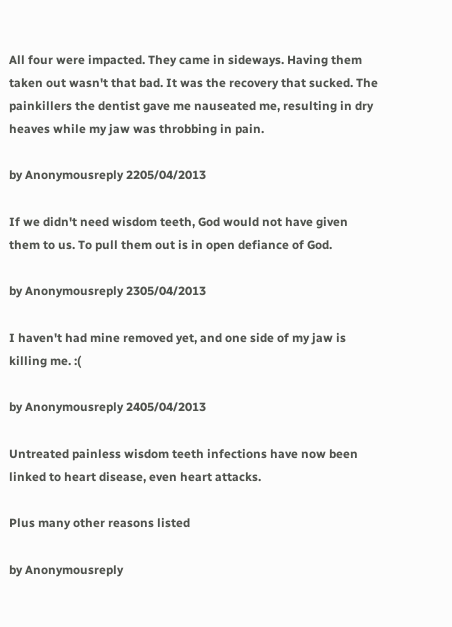All four were impacted. They came in sideways. Having them taken out wasn't that bad. It was the recovery that sucked. The painkillers the dentist gave me nauseated me, resulting in dry heaves while my jaw was throbbing in pain.

by Anonymousreply 2205/04/2013

If we didn't need wisdom teeth, God would not have given them to us. To pull them out is in open defiance of God.

by Anonymousreply 2305/04/2013

I haven't had mine removed yet, and one side of my jaw is killing me. :(

by Anonymousreply 2405/04/2013

Untreated painless wisdom teeth infections have now been linked to heart disease, even heart attacks.

Plus many other reasons listed

by Anonymousreply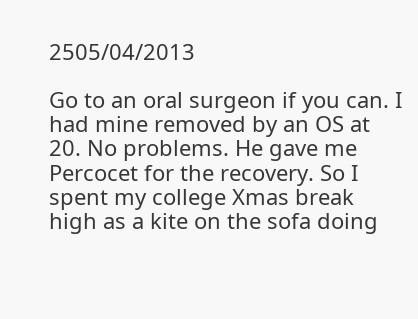2505/04/2013

Go to an oral surgeon if you can. I had mine removed by an OS at 20. No problems. He gave me Percocet for the recovery. So I spent my college Xmas break high as a kite on the sofa doing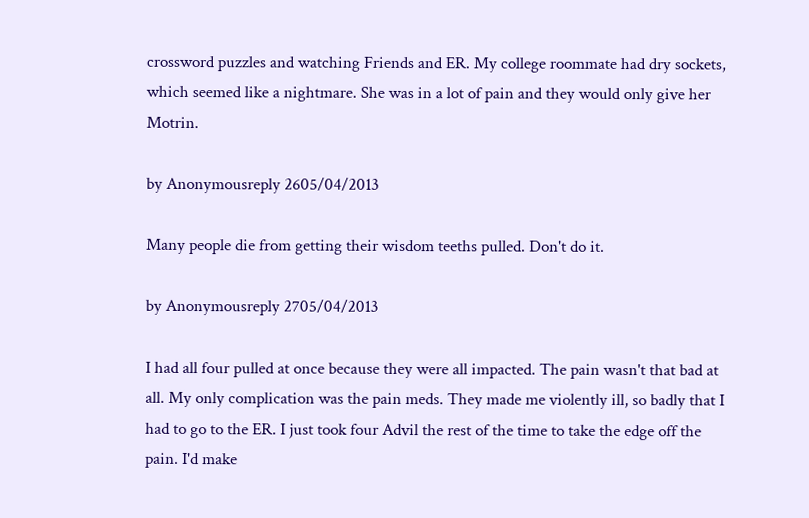crossword puzzles and watching Friends and ER. My college roommate had dry sockets, which seemed like a nightmare. She was in a lot of pain and they would only give her Motrin.

by Anonymousreply 2605/04/2013

Many people die from getting their wisdom teeths pulled. Don't do it.

by Anonymousreply 2705/04/2013

I had all four pulled at once because they were all impacted. The pain wasn't that bad at all. My only complication was the pain meds. They made me violently ill, so badly that I had to go to the ER. I just took four Advil the rest of the time to take the edge off the pain. I'd make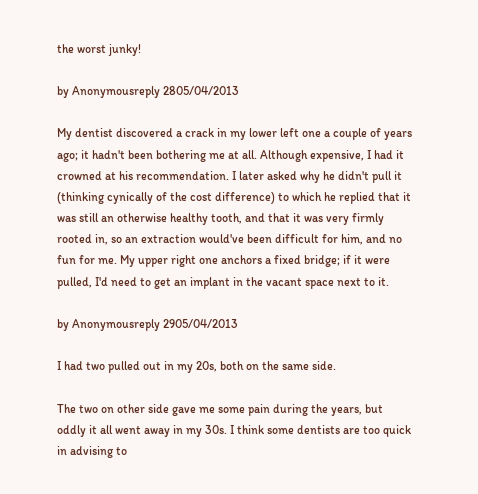the worst junky!

by Anonymousreply 2805/04/2013

My dentist discovered a crack in my lower left one a couple of years ago; it hadn't been bothering me at all. Although expensive, I had it crowned at his recommendation. I later asked why he didn't pull it (thinking cynically of the cost difference) to which he replied that it was still an otherwise healthy tooth, and that it was very firmly rooted in, so an extraction would've been difficult for him, and no fun for me. My upper right one anchors a fixed bridge; if it were pulled, I'd need to get an implant in the vacant space next to it.

by Anonymousreply 2905/04/2013

I had two pulled out in my 20s, both on the same side.

The two on other side gave me some pain during the years, but oddly it all went away in my 30s. I think some dentists are too quick in advising to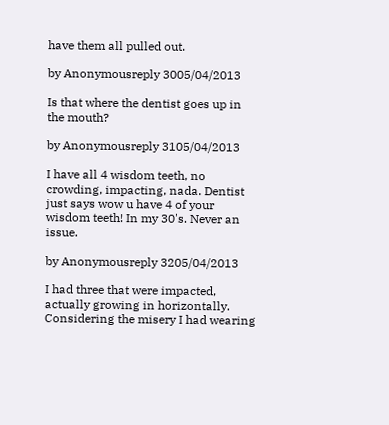have them all pulled out.

by Anonymousreply 3005/04/2013

Is that where the dentist goes up in the mouth?

by Anonymousreply 3105/04/2013

I have all 4 wisdom teeth, no crowding, impacting, nada. Dentist just says wow u have 4 of your wisdom teeth! In my 30's. Never an issue.

by Anonymousreply 3205/04/2013

I had three that were impacted, actually growing in horizontally. Considering the misery I had wearing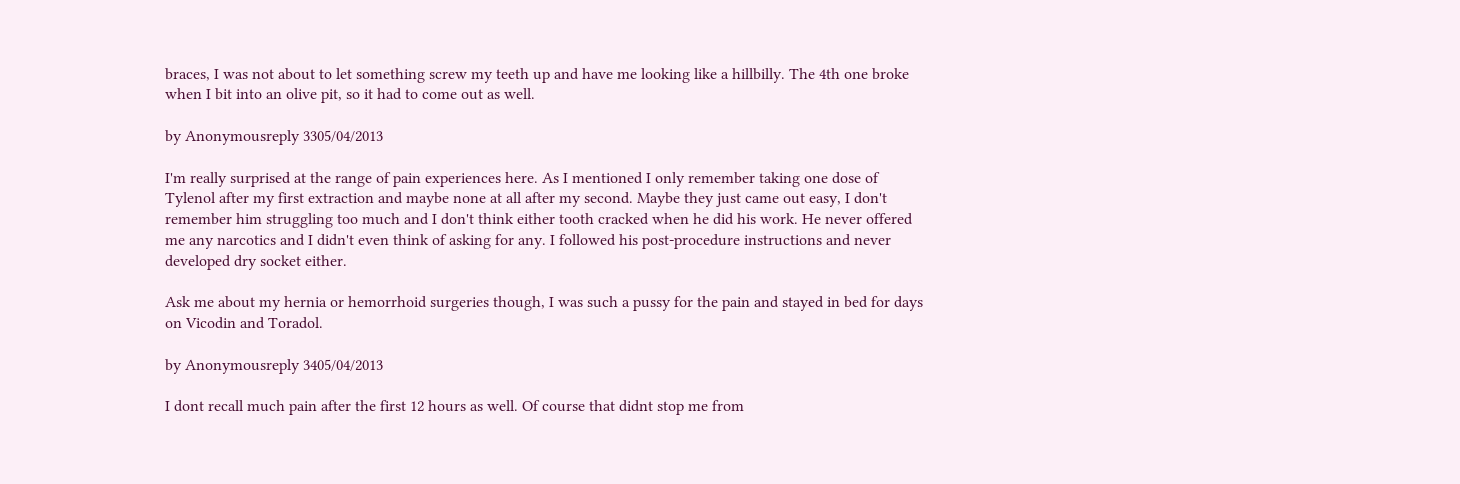braces, I was not about to let something screw my teeth up and have me looking like a hillbilly. The 4th one broke when I bit into an olive pit, so it had to come out as well.

by Anonymousreply 3305/04/2013

I'm really surprised at the range of pain experiences here. As I mentioned I only remember taking one dose of Tylenol after my first extraction and maybe none at all after my second. Maybe they just came out easy, I don't remember him struggling too much and I don't think either tooth cracked when he did his work. He never offered me any narcotics and I didn't even think of asking for any. I followed his post-procedure instructions and never developed dry socket either.

Ask me about my hernia or hemorrhoid surgeries though, I was such a pussy for the pain and stayed in bed for days on Vicodin and Toradol.

by Anonymousreply 3405/04/2013

I dont recall much pain after the first 12 hours as well. Of course that didnt stop me from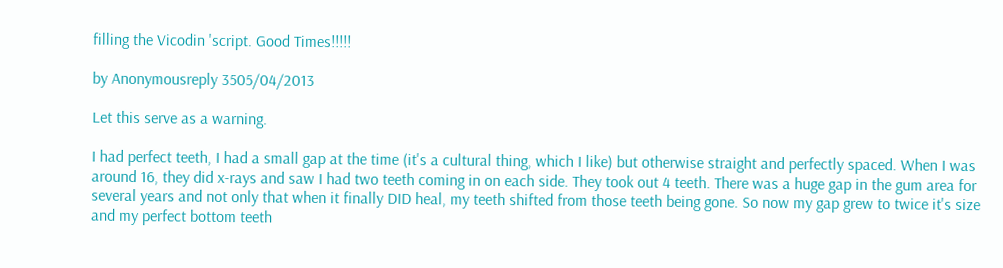filling the Vicodin 'script. Good Times!!!!!

by Anonymousreply 3505/04/2013

Let this serve as a warning.

I had perfect teeth, I had a small gap at the time (it's a cultural thing, which I like) but otherwise straight and perfectly spaced. When I was around 16, they did x-rays and saw I had two teeth coming in on each side. They took out 4 teeth. There was a huge gap in the gum area for several years and not only that when it finally DID heal, my teeth shifted from those teeth being gone. So now my gap grew to twice it's size and my perfect bottom teeth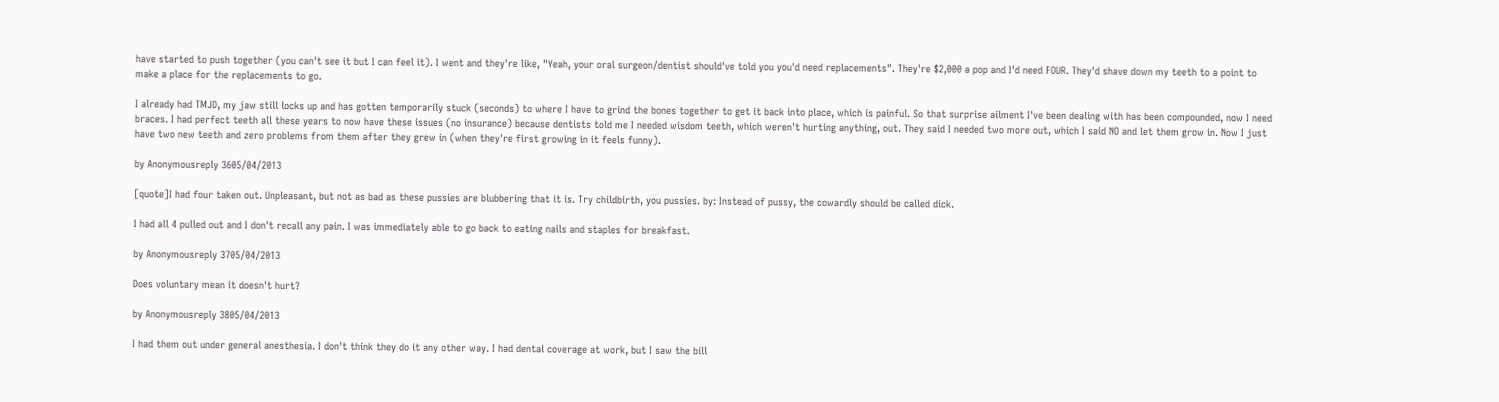have started to push together (you can't see it but I can feel it). I went and they're like, "Yeah, your oral surgeon/dentist should've told you you'd need replacements". They're $2,000 a pop and I'd need FOUR. They'd shave down my teeth to a point to make a place for the replacements to go.

I already had TMJD, my jaw still locks up and has gotten temporarily stuck (seconds) to where I have to grind the bones together to get it back into place, which is painful. So that surprise ailment I've been dealing with has been compounded, now I need braces. I had perfect teeth all these years to now have these issues (no insurance) because dentists told me I needed wisdom teeth, which weren't hurting anything, out. They said I needed two more out, which I said NO and let them grow in. Now I just have two new teeth and zero problems from them after they grew in (when they're first growing in it feels funny).

by Anonymousreply 3605/04/2013

[quote]I had four taken out. Unpleasant, but not as bad as these pussies are blubbering that it is. Try childbirth, you pussies. by: Instead of pussy, the cowardly should be called dick.

I had all 4 pulled out and I don't recall any pain. I was immediately able to go back to eating nails and staples for breakfast.

by Anonymousreply 3705/04/2013

Does voluntary mean it doesn't hurt?

by Anonymousreply 3805/04/2013

I had them out under general anesthesia. I don't think they do it any other way. I had dental coverage at work, but I saw the bill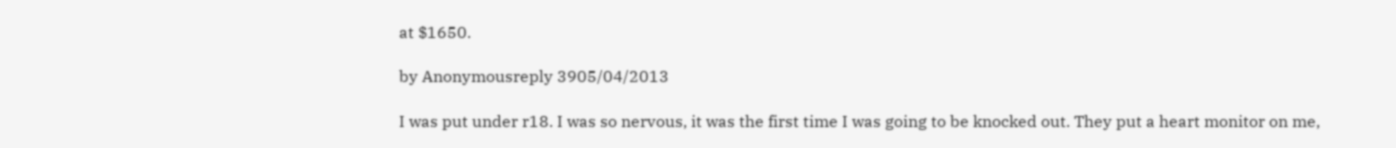at $1650.

by Anonymousreply 3905/04/2013

I was put under r18. I was so nervous, it was the first time I was going to be knocked out. They put a heart monitor on me,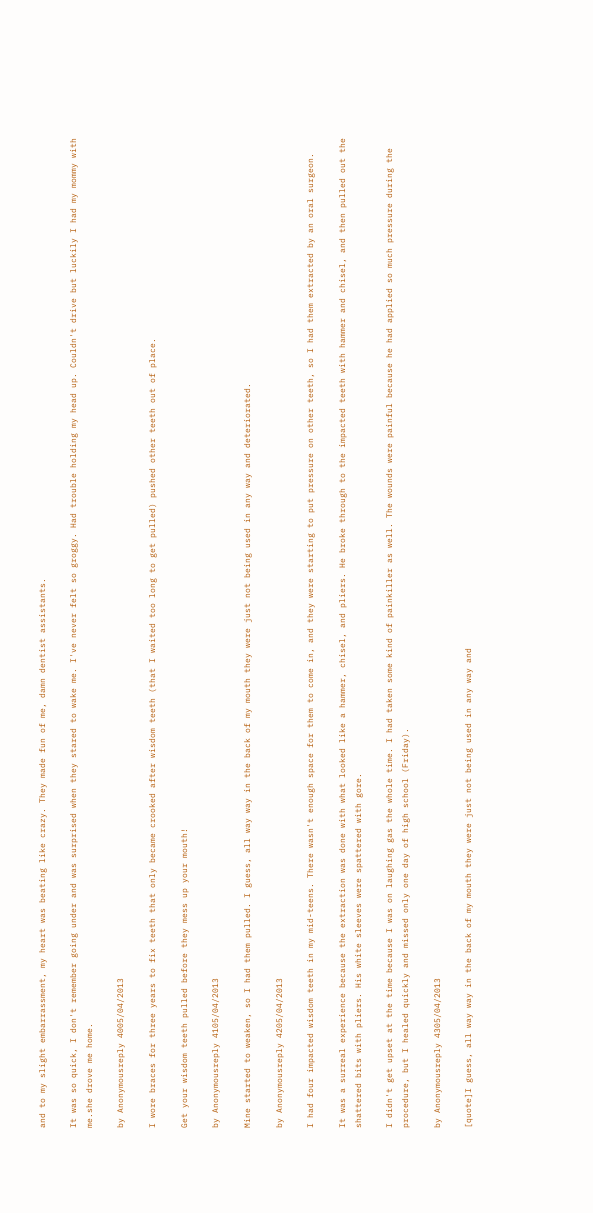and to my slight embarrassment, my heart was beating like crazy. They made fun of me, damn dentist assistants.

It was so quick, I don't remember going under and was surprised when they stared to wake me. I've never felt so groggy. Had trouble holding my head up. Couldn't drive but luckily I had my mommy with me.she drove me home.

by Anonymousreply 4005/04/2013

I wore braces for three years to fix teeth that only became crooked after wisdom teeth (that I waited too long to get pulled) pushed other teeth out of place.

Get your wisdom teeth pulled before they mess up your mouth!

by Anonymousreply 4105/04/2013

Mine started to weaken, so I had them pulled. I guess, all way way in the back of my mouth they were just not being used in any way and deteriorated.

by Anonymousreply 4205/04/2013

I had four impacted wisdom teeth in my mid-teens. There wasn't enough space for them to come in, and they were starting to put pressure on other teeth, so I had them extracted by an oral surgeon.

It was a surreal experience because the extraction was done with what looked like a hammer, chisel, and pliers. He broke through to the impacted teeth with hammer and chisel, and then pulled out the shattered bits with pliers. His white sleeves were spattered with gore.

I didn't get upset at the time because I was on laughing gas the whole time. I had taken some kind of painkiller as well. The wounds were painful because he had applied so much pressure during the procedure, but I healed quickly and missed only one day of high school (Friday).

by Anonymousreply 4305/04/2013

[quote]I guess, all way way in the back of my mouth they were just not being used in any way and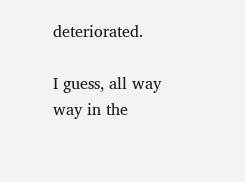deteriorated.

I guess, all way way in the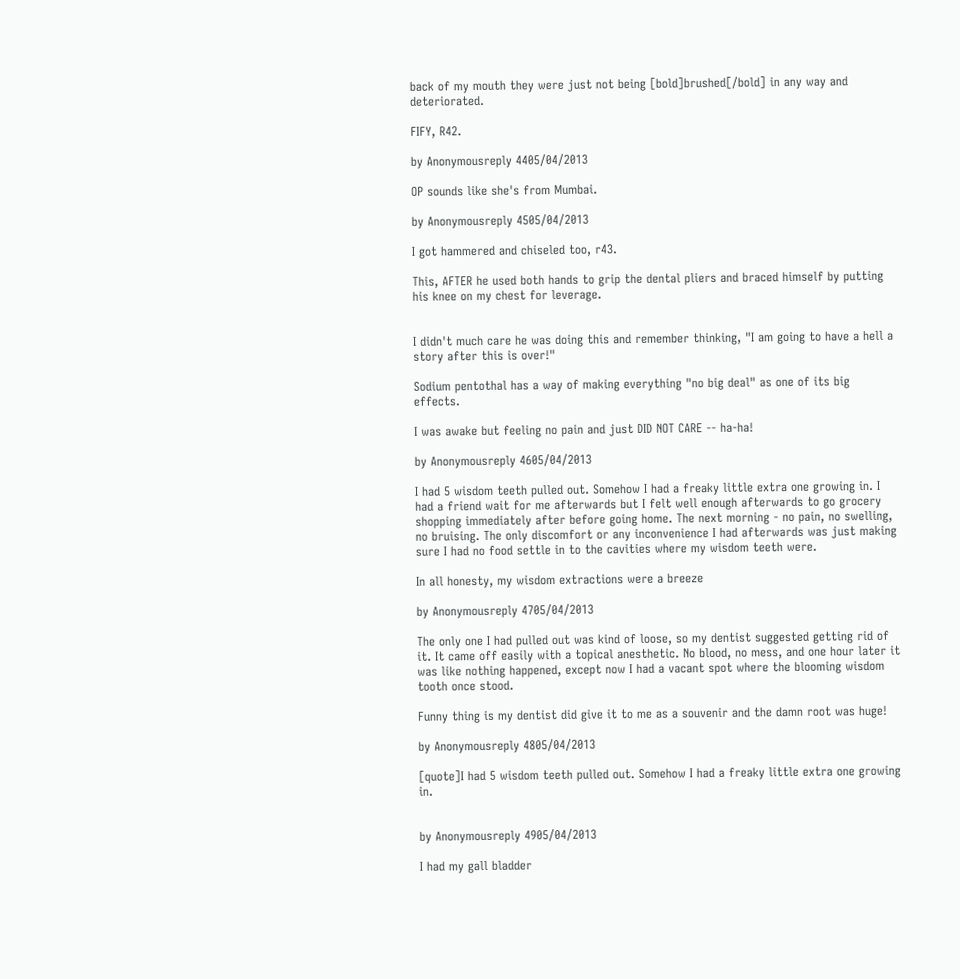back of my mouth they were just not being [bold]brushed[/bold] in any way and deteriorated.

FIFY, R42.

by Anonymousreply 4405/04/2013

OP sounds like she's from Mumbai.

by Anonymousreply 4505/04/2013

I got hammered and chiseled too, r43.

This, AFTER he used both hands to grip the dental pliers and braced himself by putting his knee on my chest for leverage.


I didn't much care he was doing this and remember thinking, "I am going to have a hell a story after this is over!"

Sodium pentothal has a way of making everything "no big deal" as one of its big effects.

I was awake but feeling no pain and just DID NOT CARE -- ha-ha!

by Anonymousreply 4605/04/2013

I had 5 wisdom teeth pulled out. Somehow I had a freaky little extra one growing in. I had a friend wait for me afterwards but I felt well enough afterwards to go grocery shopping immediately after before going home. The next morning - no pain, no swelling, no bruising. The only discomfort or any inconvenience I had afterwards was just making sure I had no food settle in to the cavities where my wisdom teeth were.

In all honesty, my wisdom extractions were a breeze

by Anonymousreply 4705/04/2013

The only one I had pulled out was kind of loose, so my dentist suggested getting rid of it. It came off easily with a topical anesthetic. No blood, no mess, and one hour later it was like nothing happened, except now I had a vacant spot where the blooming wisdom tooth once stood.

Funny thing is my dentist did give it to me as a souvenir and the damn root was huge!

by Anonymousreply 4805/04/2013

[quote]I had 5 wisdom teeth pulled out. Somehow I had a freaky little extra one growing in.


by Anonymousreply 4905/04/2013

I had my gall bladder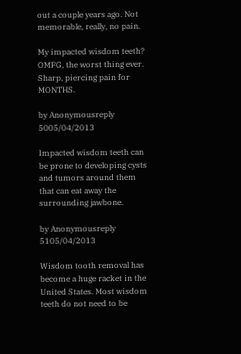out a couple years ago. Not memorable, really, no pain.

My impacted wisdom teeth? OMFG, the worst thing ever. Sharp, piercing pain for MONTHS.

by Anonymousreply 5005/04/2013

Impacted wisdom teeth can be prone to developing cysts and tumors around them that can eat away the surrounding jawbone.

by Anonymousreply 5105/04/2013

Wisdom tooth removal has become a huge racket in the United States. Most wisdom teeth do not need to be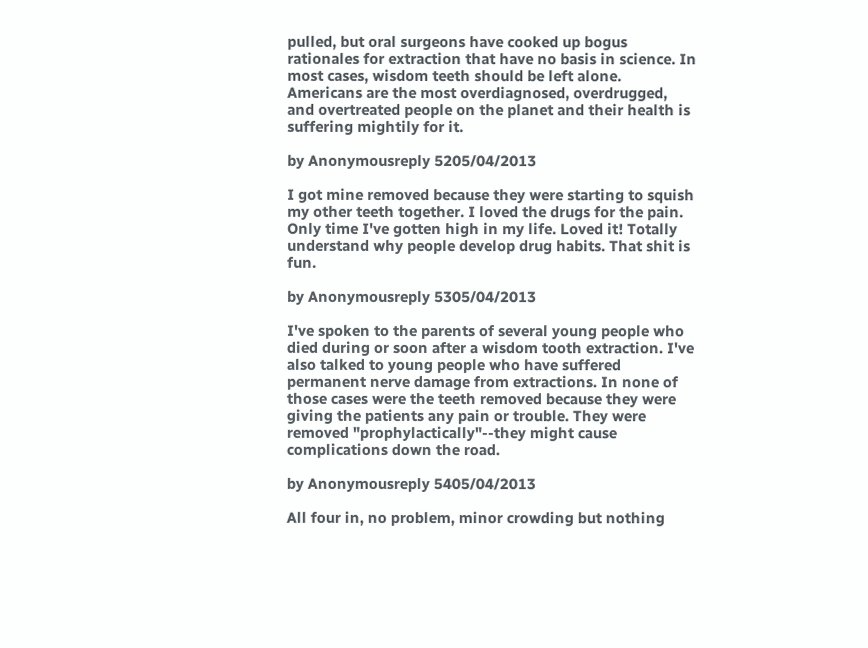pulled, but oral surgeons have cooked up bogus rationales for extraction that have no basis in science. In most cases, wisdom teeth should be left alone. Americans are the most overdiagnosed, overdrugged, and overtreated people on the planet and their health is suffering mightily for it.

by Anonymousreply 5205/04/2013

I got mine removed because they were starting to squish my other teeth together. I loved the drugs for the pain. Only time I've gotten high in my life. Loved it! Totally understand why people develop drug habits. That shit is fun.

by Anonymousreply 5305/04/2013

I've spoken to the parents of several young people who died during or soon after a wisdom tooth extraction. I've also talked to young people who have suffered permanent nerve damage from extractions. In none of those cases were the teeth removed because they were giving the patients any pain or trouble. They were removed "prophylactically"--they might cause complications down the road.

by Anonymousreply 5405/04/2013

All four in, no problem, minor crowding but nothing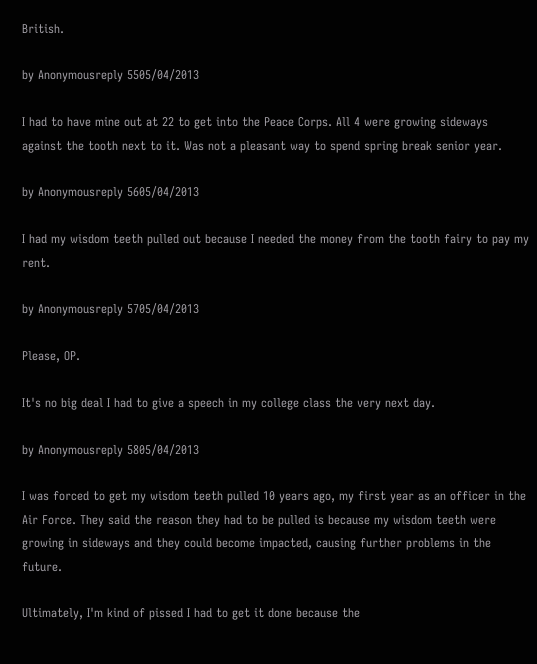British.

by Anonymousreply 5505/04/2013

I had to have mine out at 22 to get into the Peace Corps. All 4 were growing sideways against the tooth next to it. Was not a pleasant way to spend spring break senior year.

by Anonymousreply 5605/04/2013

I had my wisdom teeth pulled out because I needed the money from the tooth fairy to pay my rent.

by Anonymousreply 5705/04/2013

Please, OP.

It's no big deal I had to give a speech in my college class the very next day.

by Anonymousreply 5805/04/2013

I was forced to get my wisdom teeth pulled 10 years ago, my first year as an officer in the Air Force. They said the reason they had to be pulled is because my wisdom teeth were growing in sideways and they could become impacted, causing further problems in the future.

Ultimately, I'm kind of pissed I had to get it done because the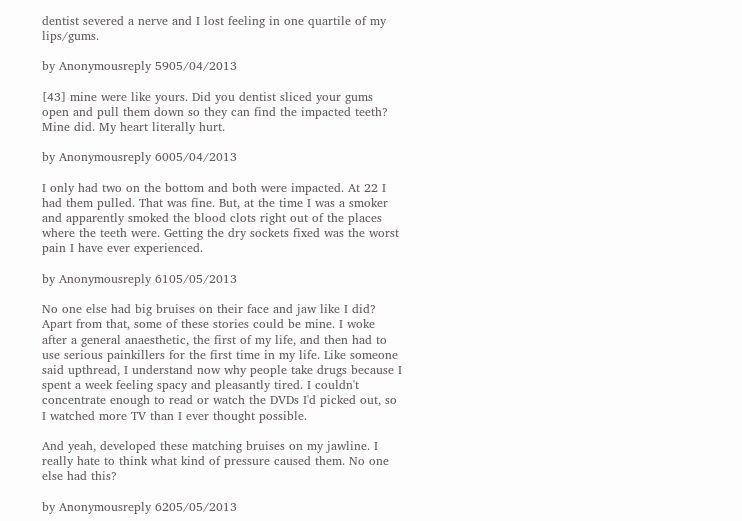dentist severed a nerve and I lost feeling in one quartile of my lips/gums.

by Anonymousreply 5905/04/2013

[43] mine were like yours. Did you dentist sliced your gums open and pull them down so they can find the impacted teeth? Mine did. My heart literally hurt.

by Anonymousreply 6005/04/2013

I only had two on the bottom and both were impacted. At 22 I had them pulled. That was fine. But, at the time I was a smoker and apparently smoked the blood clots right out of the places where the teeth were. Getting the dry sockets fixed was the worst pain I have ever experienced.

by Anonymousreply 6105/05/2013

No one else had big bruises on their face and jaw like I did? Apart from that, some of these stories could be mine. I woke after a general anaesthetic, the first of my life, and then had to use serious painkillers for the first time in my life. Like someone said upthread, I understand now why people take drugs because I spent a week feeling spacy and pleasantly tired. I couldn't concentrate enough to read or watch the DVDs I'd picked out, so I watched more TV than I ever thought possible.

And yeah, developed these matching bruises on my jawline. I really hate to think what kind of pressure caused them. No one else had this?

by Anonymousreply 6205/05/2013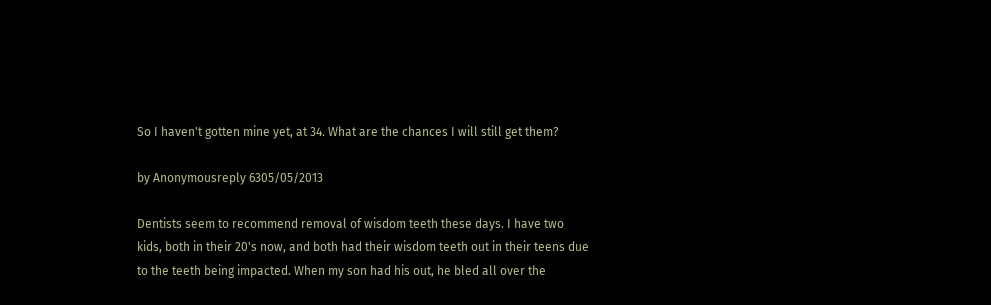So I haven't gotten mine yet, at 34. What are the chances I will still get them?

by Anonymousreply 6305/05/2013

Dentists seem to recommend removal of wisdom teeth these days. I have two kids, both in their 20's now, and both had their wisdom teeth out in their teens due to the teeth being impacted. When my son had his out, he bled all over the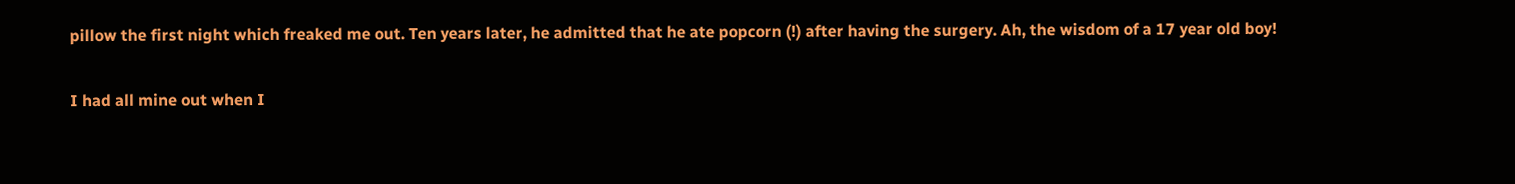pillow the first night which freaked me out. Ten years later, he admitted that he ate popcorn (!) after having the surgery. Ah, the wisdom of a 17 year old boy!

I had all mine out when I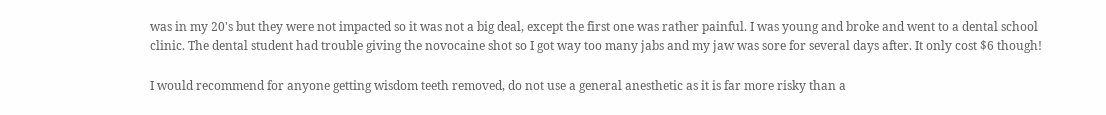was in my 20's but they were not impacted so it was not a big deal, except the first one was rather painful. I was young and broke and went to a dental school clinic. The dental student had trouble giving the novocaine shot so I got way too many jabs and my jaw was sore for several days after. It only cost $6 though!

I would recommend for anyone getting wisdom teeth removed, do not use a general anesthetic as it is far more risky than a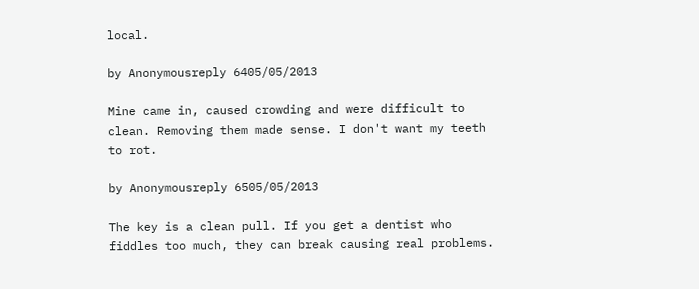local.

by Anonymousreply 6405/05/2013

Mine came in, caused crowding and were difficult to clean. Removing them made sense. I don't want my teeth to rot.

by Anonymousreply 6505/05/2013

The key is a clean pull. If you get a dentist who fiddles too much, they can break causing real problems.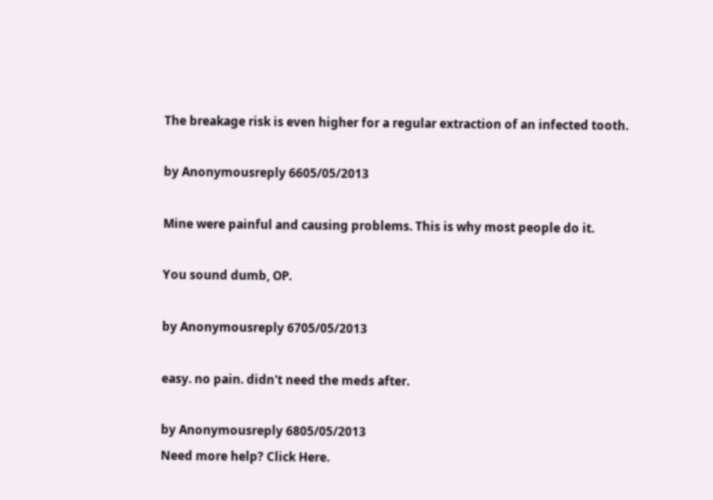The breakage risk is even higher for a regular extraction of an infected tooth.

by Anonymousreply 6605/05/2013

Mine were painful and causing problems. This is why most people do it.

You sound dumb, OP.

by Anonymousreply 6705/05/2013

easy. no pain. didn't need the meds after.

by Anonymousreply 6805/05/2013
Need more help? Click Here.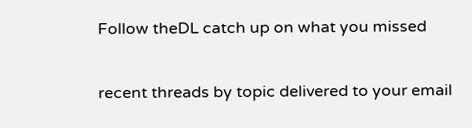Follow theDL catch up on what you missed

recent threads by topic delivered to your email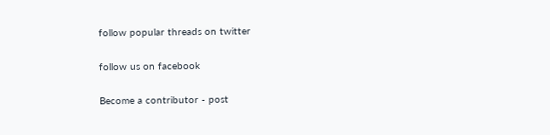follow popular threads on twitter

follow us on facebook

Become a contributor - post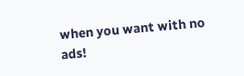when you want with no ads!